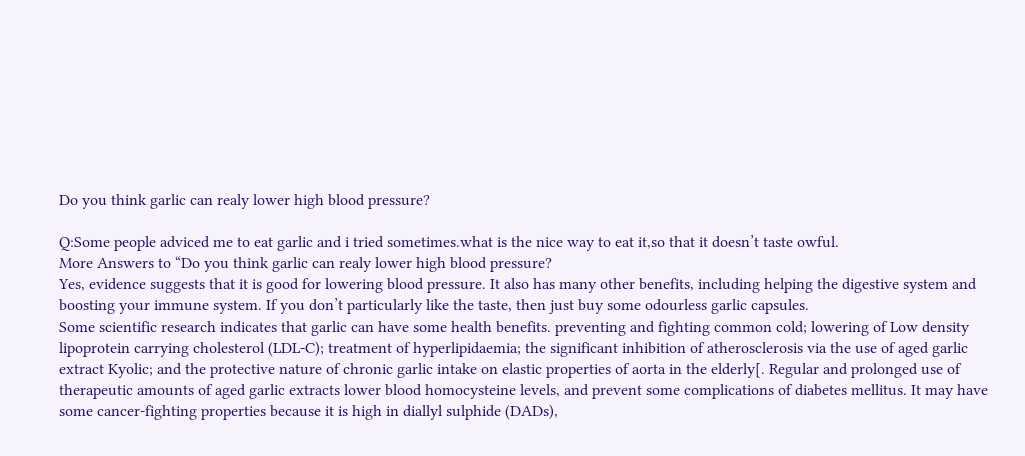Do you think garlic can realy lower high blood pressure?

Q:Some people adviced me to eat garlic and i tried sometimes.what is the nice way to eat it,so that it doesn’t taste owful.
More Answers to “Do you think garlic can realy lower high blood pressure?
Yes, evidence suggests that it is good for lowering blood pressure. It also has many other benefits, including helping the digestive system and boosting your immune system. If you don’t particularly like the taste, then just buy some odourless garlic capsules.
Some scientific research indicates that garlic can have some health benefits. preventing and fighting common cold; lowering of Low density lipoprotein carrying cholesterol (LDL-C); treatment of hyperlipidaemia; the significant inhibition of atherosclerosis via the use of aged garlic extract Kyolic; and the protective nature of chronic garlic intake on elastic properties of aorta in the elderly[. Regular and prolonged use of therapeutic amounts of aged garlic extracts lower blood homocysteine levels, and prevent some complications of diabetes mellitus. It may have some cancer-fighting properties because it is high in diallyl sulphide (DADs),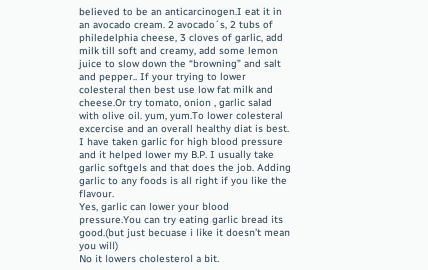believed to be an anticarcinogen.I eat it in an avocado cream. 2 avocado´s, 2 tubs of philedelphia cheese, 3 cloves of garlic, add milk till soft and creamy, add some lemon juice to slow down the “browning” and salt and pepper.. If your trying to lower colesteral then best use low fat milk and cheese.Or try tomato, onion , garlic salad with olive oil. yum, yum.To lower colesteral excercise and an overall healthy diat is best.
I have taken garlic for high blood pressure and it helped lower my B.P. I usually take garlic softgels and that does the job. Adding garlic to any foods is all right if you like the flavour.
Yes, garlic can lower your blood pressure.You can try eating garlic bread its good.(but just becuase i like it doesn’t mean you will)
No it lowers cholesterol a bit.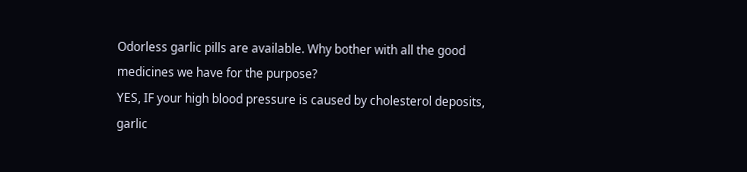Odorless garlic pills are available. Why bother with all the good medicines we have for the purpose?
YES, IF your high blood pressure is caused by cholesterol deposits, garlic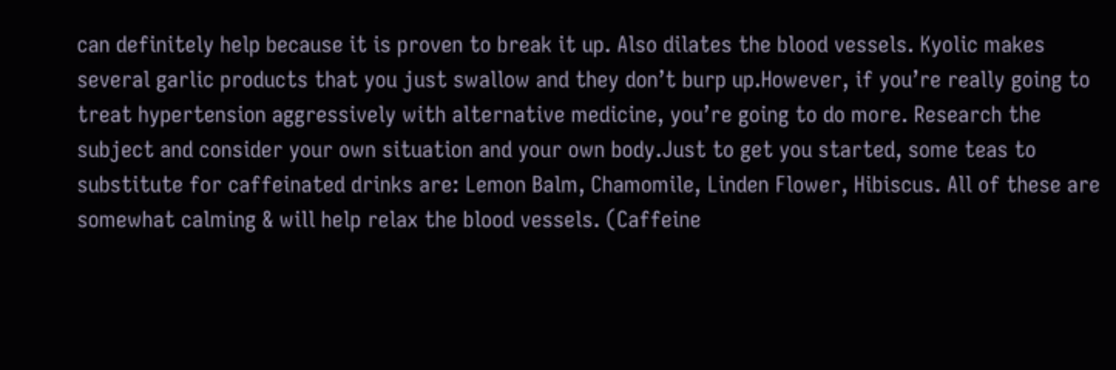can definitely help because it is proven to break it up. Also dilates the blood vessels. Kyolic makes several garlic products that you just swallow and they don’t burp up.However, if you’re really going to treat hypertension aggressively with alternative medicine, you’re going to do more. Research the subject and consider your own situation and your own body.Just to get you started, some teas to substitute for caffeinated drinks are: Lemon Balm, Chamomile, Linden Flower, Hibiscus. All of these are somewhat calming & will help relax the blood vessels. (Caffeine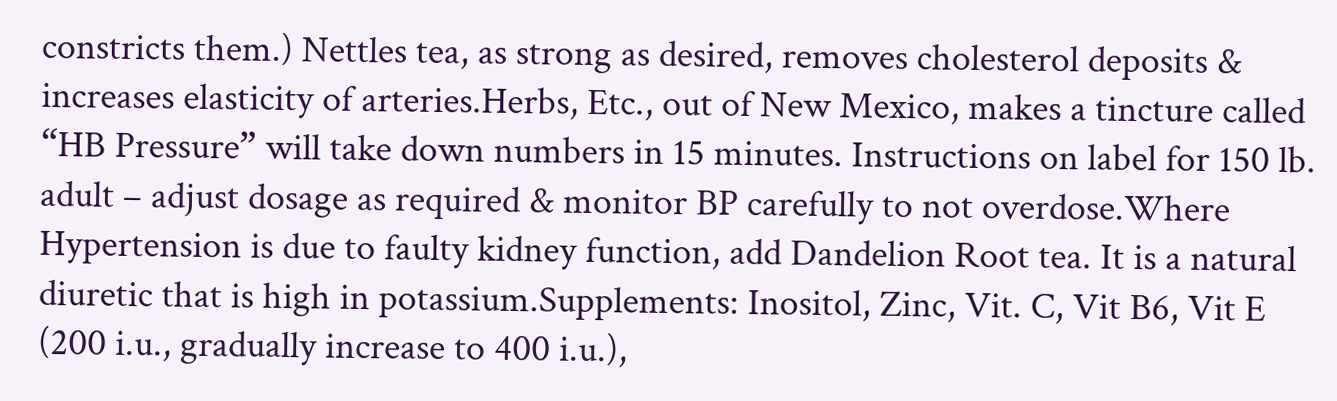constricts them.) Nettles tea, as strong as desired, removes cholesterol deposits & increases elasticity of arteries.Herbs, Etc., out of New Mexico, makes a tincture called “HB Pressure” will take down numbers in 15 minutes. Instructions on label for 150 lb. adult – adjust dosage as required & monitor BP carefully to not overdose.Where Hypertension is due to faulty kidney function, add Dandelion Root tea. It is a natural diuretic that is high in potassium.Supplements: Inositol, Zinc, Vit. C, Vit B6, Vit E (200 i.u., gradually increase to 400 i.u.),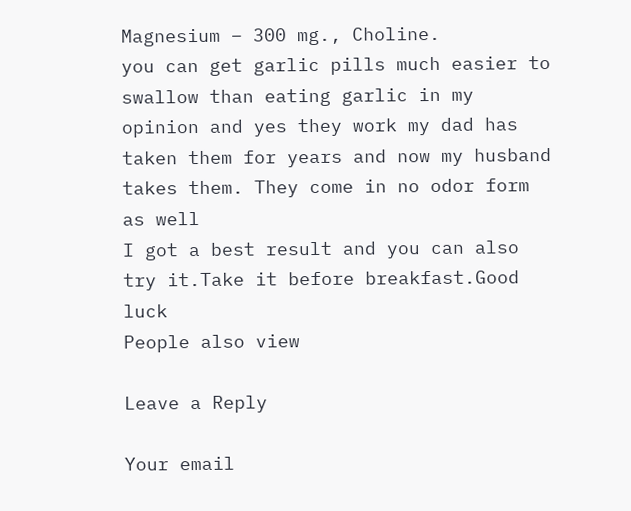Magnesium – 300 mg., Choline.
you can get garlic pills much easier to swallow than eating garlic in my opinion and yes they work my dad has taken them for years and now my husband takes them. They come in no odor form as well
I got a best result and you can also try it.Take it before breakfast.Good luck
People also view

Leave a Reply

Your email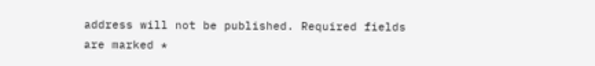address will not be published. Required fields are marked *